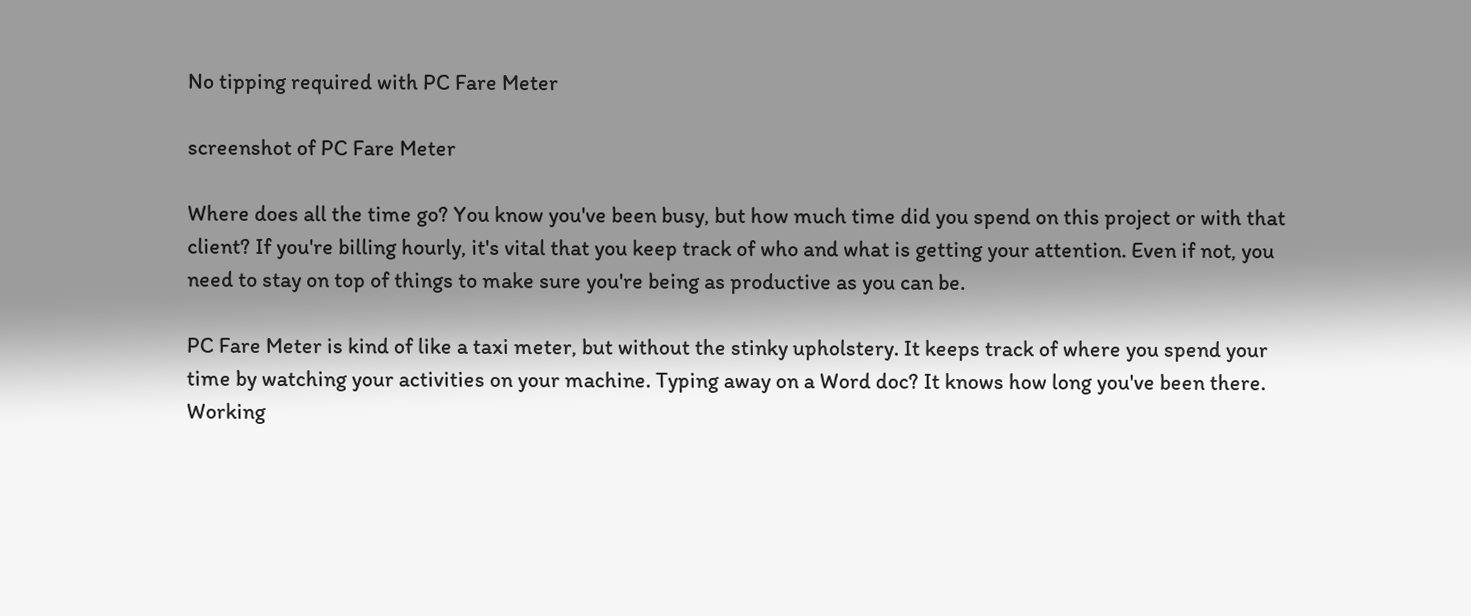No tipping required with PC Fare Meter

screenshot of PC Fare Meter

Where does all the time go? You know you've been busy, but how much time did you spend on this project or with that client? If you're billing hourly, it's vital that you keep track of who and what is getting your attention. Even if not, you need to stay on top of things to make sure you're being as productive as you can be.

PC Fare Meter is kind of like a taxi meter, but without the stinky upholstery. It keeps track of where you spend your time by watching your activities on your machine. Typing away on a Word doc? It knows how long you've been there. Working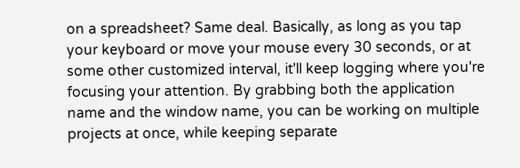on a spreadsheet? Same deal. Basically, as long as you tap your keyboard or move your mouse every 30 seconds, or at some other customized interval, it'll keep logging where you're focusing your attention. By grabbing both the application name and the window name, you can be working on multiple projects at once, while keeping separate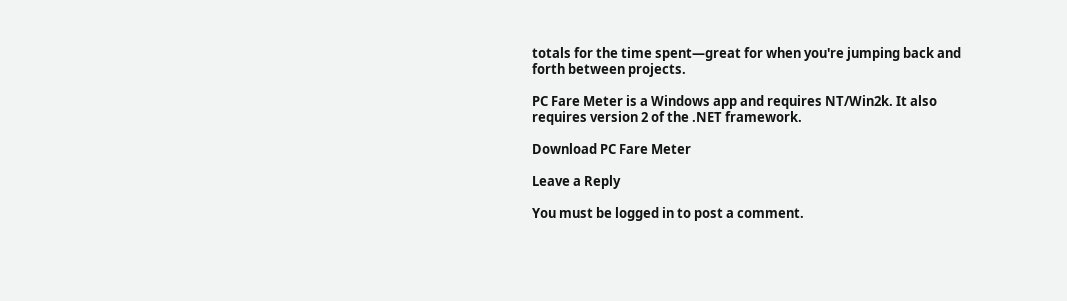totals for the time spent—great for when you're jumping back and forth between projects.

PC Fare Meter is a Windows app and requires NT/Win2k. It also requires version 2 of the .NET framework.

Download PC Fare Meter

Leave a Reply

You must be logged in to post a comment.